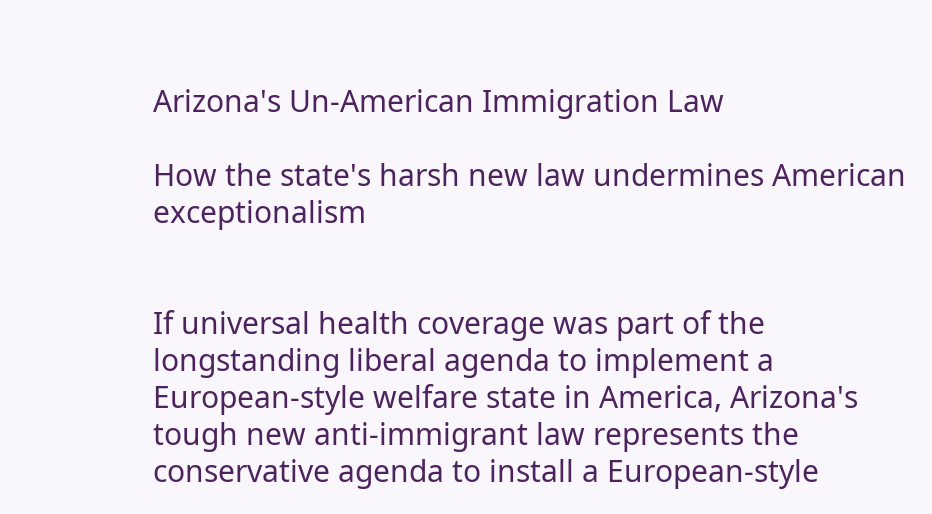Arizona's Un-American Immigration Law

How the state's harsh new law undermines American exceptionalism


If universal health coverage was part of the longstanding liberal agenda to implement a European-style welfare state in America, Arizona's tough new anti-immigrant law represents the conservative agenda to install a European-style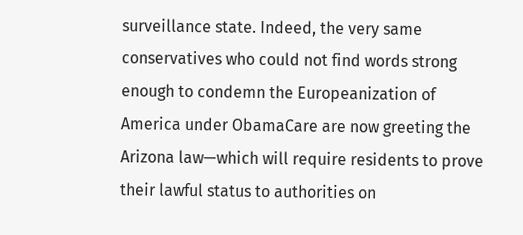surveillance state. Indeed, the very same conservatives who could not find words strong enough to condemn the Europeanization of America under ObamaCare are now greeting the Arizona law—which will require residents to prove their lawful status to authorities on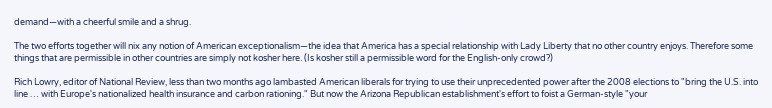demand—with a cheerful smile and a shrug.

The two efforts together will nix any notion of American exceptionalism—the idea that America has a special relationship with Lady Liberty that no other country enjoys. Therefore some things that are permissible in other countries are simply not kosher here. (Is kosher still a permissible word for the English-only crowd?)

Rich Lowry, editor of National Review, less than two months ago lambasted American liberals for trying to use their unprecedented power after the 2008 elections to "bring the U.S. into line … with Europe's nationalized health insurance and carbon rationing." But now the Arizona Republican establishment's effort to foist a German-style "your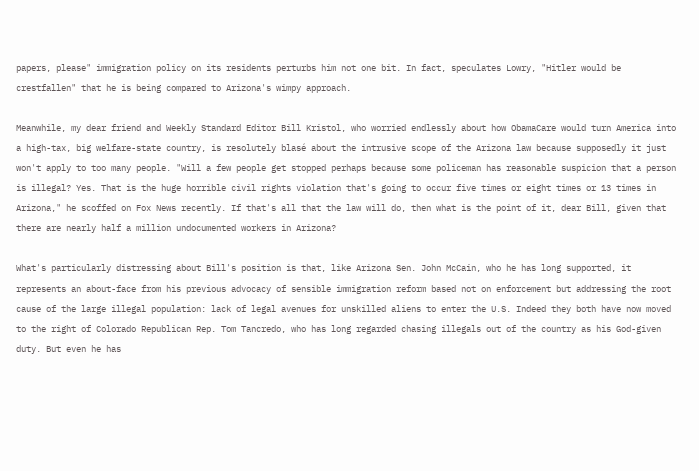papers, please" immigration policy on its residents perturbs him not one bit. In fact, speculates Lowry, "Hitler would be crestfallen" that he is being compared to Arizona's wimpy approach.

Meanwhile, my dear friend and Weekly Standard Editor Bill Kristol, who worried endlessly about how ObamaCare would turn America into a high-tax, big welfare-state country, is resolutely blasé about the intrusive scope of the Arizona law because supposedly it just won't apply to too many people. "Will a few people get stopped perhaps because some policeman has reasonable suspicion that a person is illegal? Yes. That is the huge horrible civil rights violation that's going to occur five times or eight times or 13 times in Arizona," he scoffed on Fox News recently. If that's all that the law will do, then what is the point of it, dear Bill, given that there are nearly half a million undocumented workers in Arizona?

What's particularly distressing about Bill's position is that, like Arizona Sen. John McCain, who he has long supported, it represents an about-face from his previous advocacy of sensible immigration reform based not on enforcement but addressing the root cause of the large illegal population: lack of legal avenues for unskilled aliens to enter the U.S. Indeed they both have now moved to the right of Colorado Republican Rep. Tom Tancredo, who has long regarded chasing illegals out of the country as his God-given duty. But even he has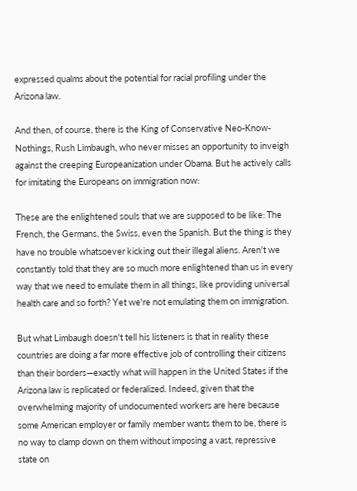expressed qualms about the potential for racial profiling under the Arizona law.

And then, of course, there is the King of Conservative Neo-Know-Nothings, Rush Limbaugh, who never misses an opportunity to inveigh against the creeping Europeanization under Obama. But he actively calls for imitating the Europeans on immigration now:

These are the enlightened souls that we are supposed to be like: The French, the Germans, the Swiss, even the Spanish. But the thing is they have no trouble whatsoever kicking out their illegal aliens. Aren't we constantly told that they are so much more enlightened than us in every way that we need to emulate them in all things, like providing universal health care and so forth? Yet we're not emulating them on immigration.

But what Limbaugh doesn't tell his listeners is that in reality these countries are doing a far more effective job of controlling their citizens than their borders—exactly what will happen in the United States if the Arizona law is replicated or federalized. Indeed, given that the overwhelming majority of undocumented workers are here because some American employer or family member wants them to be, there is no way to clamp down on them without imposing a vast, repressive state on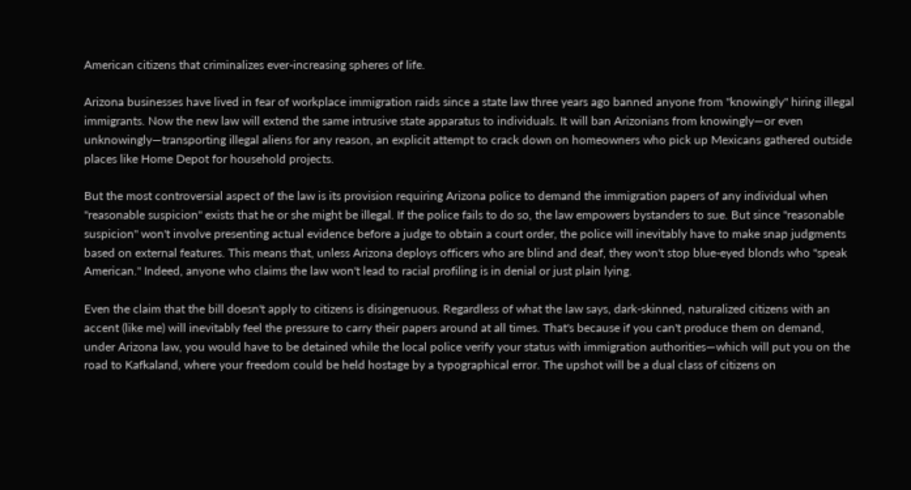American citizens that criminalizes ever-increasing spheres of life.

Arizona businesses have lived in fear of workplace immigration raids since a state law three years ago banned anyone from "knowingly" hiring illegal immigrants. Now the new law will extend the same intrusive state apparatus to individuals. It will ban Arizonians from knowingly—or even unknowingly—transporting illegal aliens for any reason, an explicit attempt to crack down on homeowners who pick up Mexicans gathered outside places like Home Depot for household projects.

But the most controversial aspect of the law is its provision requiring Arizona police to demand the immigration papers of any individual when "reasonable suspicion" exists that he or she might be illegal. If the police fails to do so, the law empowers bystanders to sue. But since "reasonable suspicion" won't involve presenting actual evidence before a judge to obtain a court order, the police will inevitably have to make snap judgments based on external features. This means that, unless Arizona deploys officers who are blind and deaf, they won't stop blue-eyed blonds who "speak American." Indeed, anyone who claims the law won't lead to racial profiling is in denial or just plain lying.

Even the claim that the bill doesn't apply to citizens is disingenuous. Regardless of what the law says, dark-skinned, naturalized citizens with an accent (like me) will inevitably feel the pressure to carry their papers around at all times. That's because if you can't produce them on demand, under Arizona law, you would have to be detained while the local police verify your status with immigration authorities—which will put you on the road to Kafkaland, where your freedom could be held hostage by a typographical error. The upshot will be a dual class of citizens on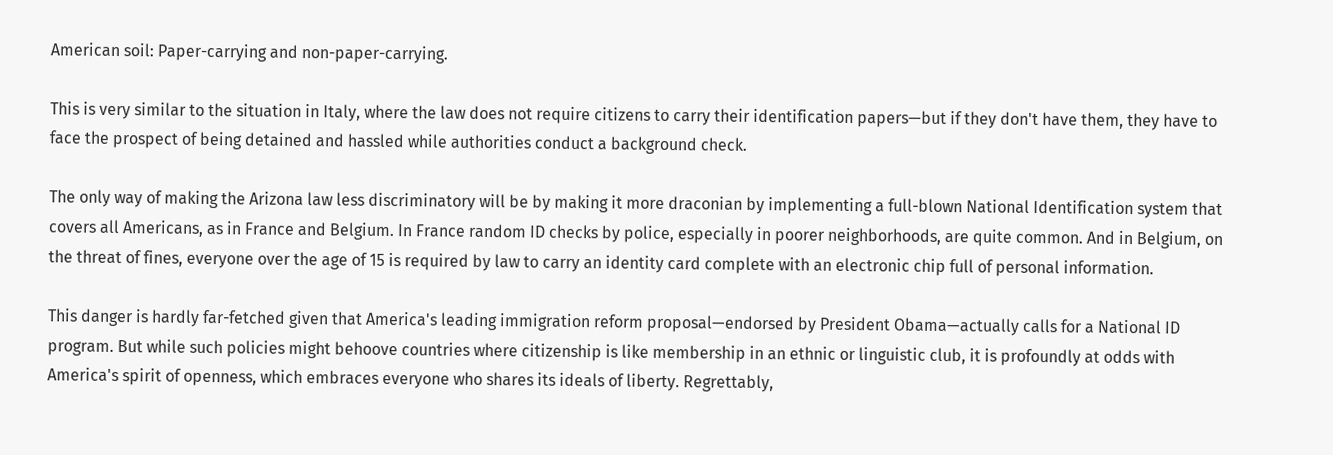American soil: Paper-carrying and non-paper-carrying.

This is very similar to the situation in Italy, where the law does not require citizens to carry their identification papers—but if they don't have them, they have to face the prospect of being detained and hassled while authorities conduct a background check.

The only way of making the Arizona law less discriminatory will be by making it more draconian by implementing a full-blown National Identification system that covers all Americans, as in France and Belgium. In France random ID checks by police, especially in poorer neighborhoods, are quite common. And in Belgium, on the threat of fines, everyone over the age of 15 is required by law to carry an identity card complete with an electronic chip full of personal information.

This danger is hardly far-fetched given that America's leading immigration reform proposal—endorsed by President Obama—actually calls for a National ID program. But while such policies might behoove countries where citizenship is like membership in an ethnic or linguistic club, it is profoundly at odds with America's spirit of openness, which embraces everyone who shares its ideals of liberty. Regrettably,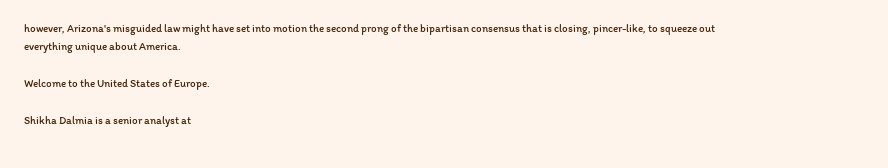however, Arizona's misguided law might have set into motion the second prong of the bipartisan consensus that is closing, pincer-like, to squeeze out everything unique about America.

Welcome to the United States of Europe.

Shikha Dalmia is a senior analyst at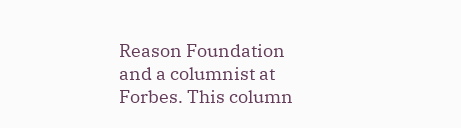Reason Foundation and a columnist at Forbes. This column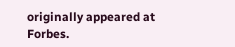originally appeared at Forbes.